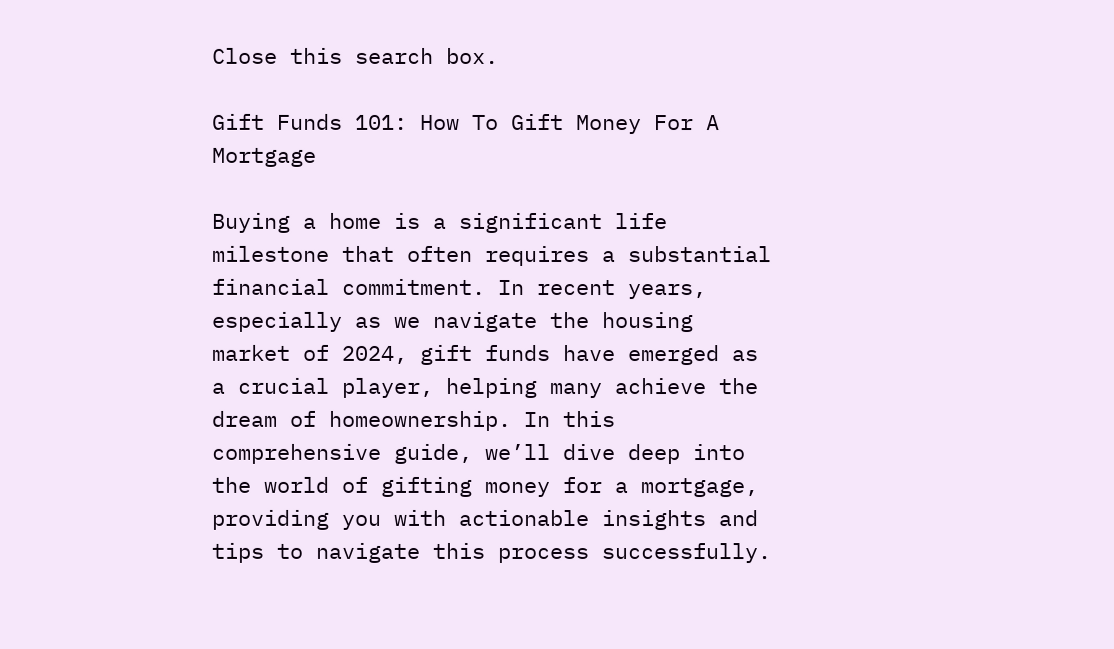Close this search box.

Gift Funds 101: How To Gift Money For A Mortgage

Buying a home is a significant life milestone that often requires a substantial financial commitment. In recent years, especially as we navigate the housing market of 2024, gift funds have emerged as a crucial player, helping many achieve the dream of homeownership. In this comprehensive guide, we’ll dive deep into the world of gifting money for a mortgage, providing you with actionable insights and tips to navigate this process successfully.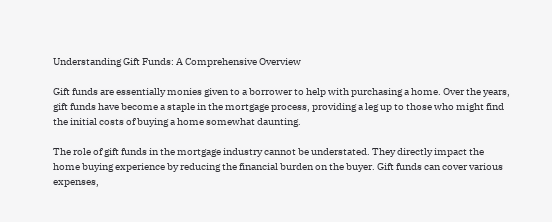Understanding Gift Funds: A Comprehensive Overview

Gift funds are essentially monies given to a borrower to help with purchasing a home. Over the years, gift funds have become a staple in the mortgage process, providing a leg up to those who might find the initial costs of buying a home somewhat daunting.

The role of gift funds in the mortgage industry cannot be understated. They directly impact the home buying experience by reducing the financial burden on the buyer. Gift funds can cover various expenses,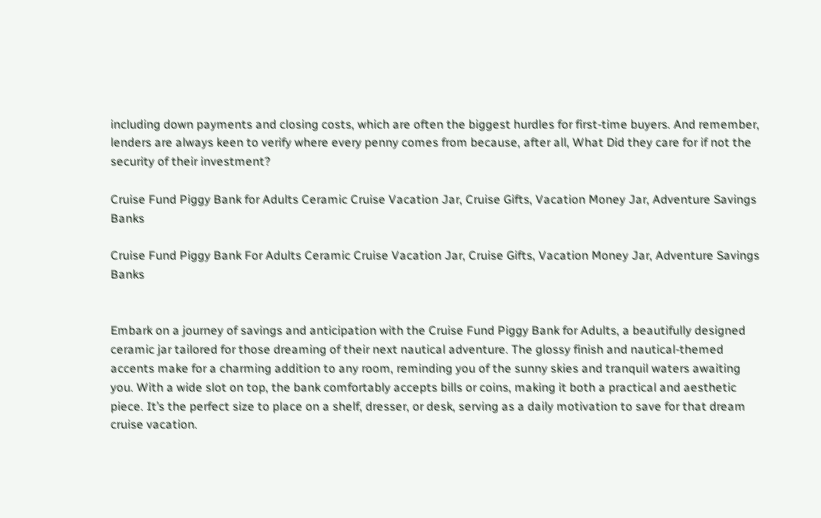including down payments and closing costs, which are often the biggest hurdles for first-time buyers. And remember, lenders are always keen to verify where every penny comes from because, after all, What Did they care for if not the security of their investment?

Cruise Fund Piggy Bank for Adults Ceramic Cruise Vacation Jar, Cruise Gifts, Vacation Money Jar, Adventure Savings Banks

Cruise Fund Piggy Bank For Adults Ceramic Cruise Vacation Jar, Cruise Gifts, Vacation Money Jar, Adventure Savings Banks


Embark on a journey of savings and anticipation with the Cruise Fund Piggy Bank for Adults, a beautifully designed ceramic jar tailored for those dreaming of their next nautical adventure. The glossy finish and nautical-themed accents make for a charming addition to any room, reminding you of the sunny skies and tranquil waters awaiting you. With a wide slot on top, the bank comfortably accepts bills or coins, making it both a practical and aesthetic piece. It’s the perfect size to place on a shelf, dresser, or desk, serving as a daily motivation to save for that dream cruise vacation.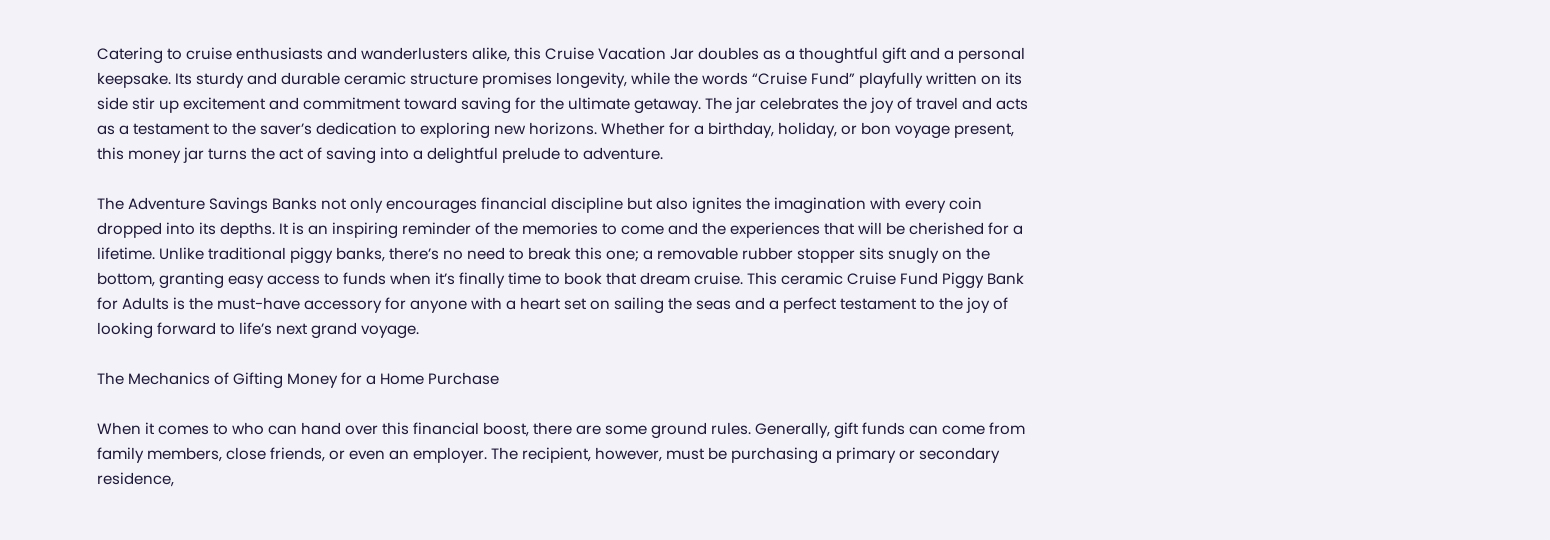Catering to cruise enthusiasts and wanderlusters alike, this Cruise Vacation Jar doubles as a thoughtful gift and a personal keepsake. Its sturdy and durable ceramic structure promises longevity, while the words “Cruise Fund” playfully written on its side stir up excitement and commitment toward saving for the ultimate getaway. The jar celebrates the joy of travel and acts as a testament to the saver’s dedication to exploring new horizons. Whether for a birthday, holiday, or bon voyage present, this money jar turns the act of saving into a delightful prelude to adventure.

The Adventure Savings Banks not only encourages financial discipline but also ignites the imagination with every coin dropped into its depths. It is an inspiring reminder of the memories to come and the experiences that will be cherished for a lifetime. Unlike traditional piggy banks, there’s no need to break this one; a removable rubber stopper sits snugly on the bottom, granting easy access to funds when it’s finally time to book that dream cruise. This ceramic Cruise Fund Piggy Bank for Adults is the must-have accessory for anyone with a heart set on sailing the seas and a perfect testament to the joy of looking forward to life’s next grand voyage.

The Mechanics of Gifting Money for a Home Purchase

When it comes to who can hand over this financial boost, there are some ground rules. Generally, gift funds can come from family members, close friends, or even an employer. The recipient, however, must be purchasing a primary or secondary residence,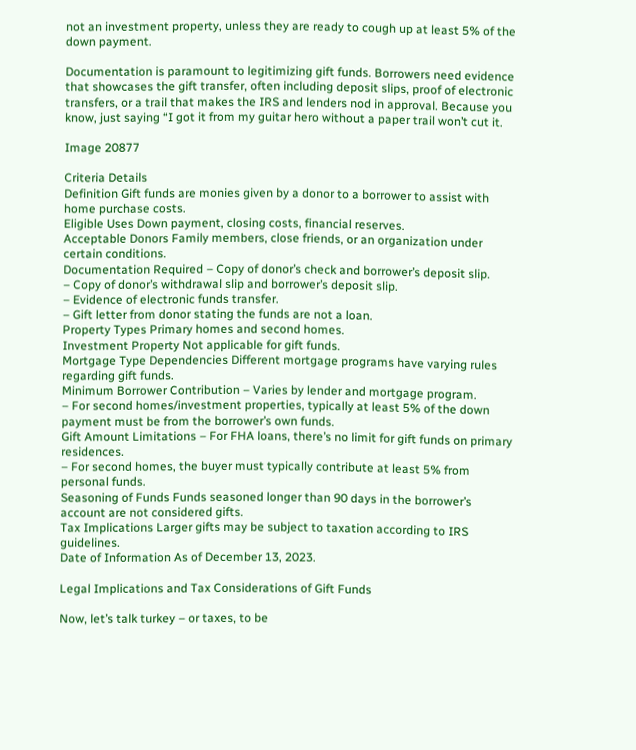not an investment property, unless they are ready to cough up at least 5% of the down payment.

Documentation is paramount to legitimizing gift funds. Borrowers need evidence that showcases the gift transfer, often including deposit slips, proof of electronic transfers, or a trail that makes the IRS and lenders nod in approval. Because you know, just saying “I got it from my guitar hero without a paper trail won’t cut it.

Image 20877

Criteria Details
Definition Gift funds are monies given by a donor to a borrower to assist with home purchase costs.
Eligible Uses Down payment, closing costs, financial reserves.
Acceptable Donors Family members, close friends, or an organization under certain conditions.
Documentation Required – Copy of donor’s check and borrower’s deposit slip.
– Copy of donor’s withdrawal slip and borrower’s deposit slip.
– Evidence of electronic funds transfer.
– Gift letter from donor stating the funds are not a loan.
Property Types Primary homes and second homes.
Investment Property Not applicable for gift funds.
Mortgage Type Dependencies Different mortgage programs have varying rules regarding gift funds.
Minimum Borrower Contribution – Varies by lender and mortgage program.
– For second homes/investment properties, typically at least 5% of the down payment must be from the borrower’s own funds.
Gift Amount Limitations – For FHA loans, there’s no limit for gift funds on primary residences.
– For second homes, the buyer must typically contribute at least 5% from personal funds.
Seasoning of Funds Funds seasoned longer than 90 days in the borrower’s account are not considered gifts.
Tax Implications Larger gifts may be subject to taxation according to IRS guidelines.
Date of Information As of December 13, 2023.

Legal Implications and Tax Considerations of Gift Funds

Now, let’s talk turkey – or taxes, to be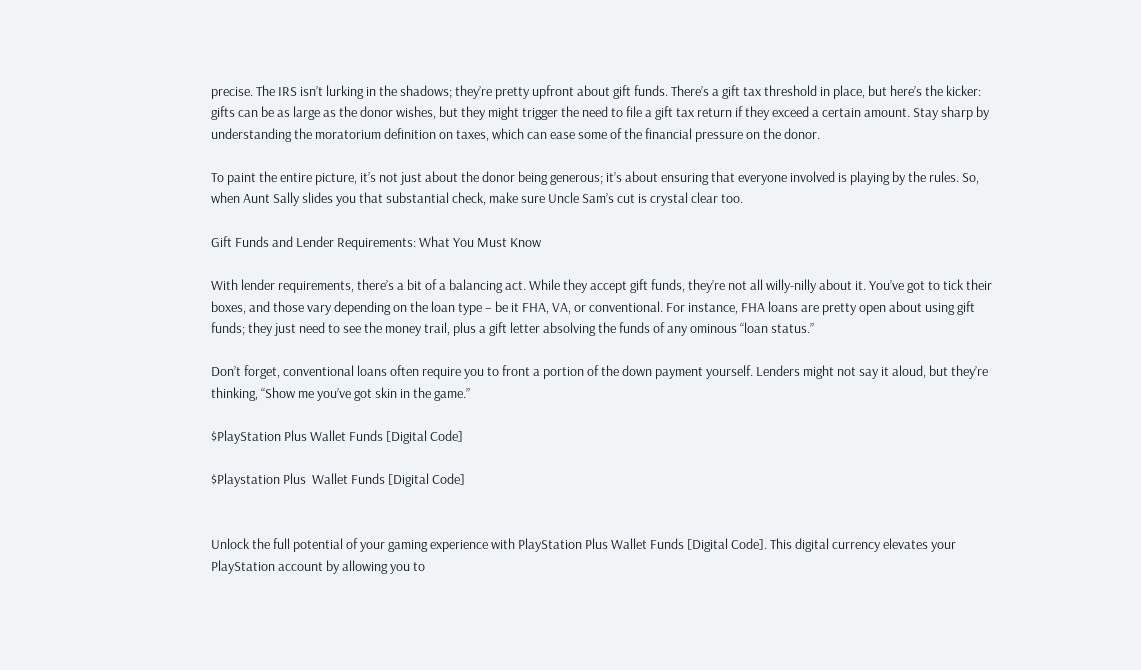precise. The IRS isn’t lurking in the shadows; they’re pretty upfront about gift funds. There’s a gift tax threshold in place, but here’s the kicker: gifts can be as large as the donor wishes, but they might trigger the need to file a gift tax return if they exceed a certain amount. Stay sharp by understanding the moratorium definition on taxes, which can ease some of the financial pressure on the donor.

To paint the entire picture, it’s not just about the donor being generous; it’s about ensuring that everyone involved is playing by the rules. So, when Aunt Sally slides you that substantial check, make sure Uncle Sam’s cut is crystal clear too.

Gift Funds and Lender Requirements: What You Must Know

With lender requirements, there’s a bit of a balancing act. While they accept gift funds, they’re not all willy-nilly about it. You’ve got to tick their boxes, and those vary depending on the loan type – be it FHA, VA, or conventional. For instance, FHA loans are pretty open about using gift funds; they just need to see the money trail, plus a gift letter absolving the funds of any ominous “loan status.”

Don’t forget, conventional loans often require you to front a portion of the down payment yourself. Lenders might not say it aloud, but they’re thinking, “Show me you’ve got skin in the game.”

$PlayStation Plus Wallet Funds [Digital Code]

$Playstation Plus  Wallet Funds [Digital Code]


Unlock the full potential of your gaming experience with PlayStation Plus Wallet Funds [Digital Code]. This digital currency elevates your PlayStation account by allowing you to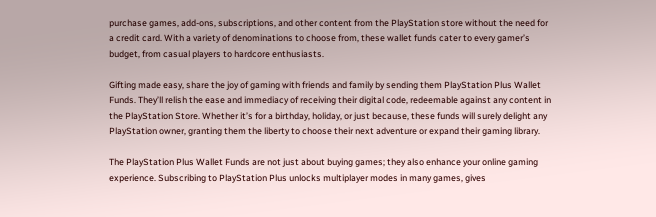purchase games, add-ons, subscriptions, and other content from the PlayStation store without the need for a credit card. With a variety of denominations to choose from, these wallet funds cater to every gamer’s budget, from casual players to hardcore enthusiasts.

Gifting made easy, share the joy of gaming with friends and family by sending them PlayStation Plus Wallet Funds. They’ll relish the ease and immediacy of receiving their digital code, redeemable against any content in the PlayStation Store. Whether it’s for a birthday, holiday, or just because, these funds will surely delight any PlayStation owner, granting them the liberty to choose their next adventure or expand their gaming library.

The PlayStation Plus Wallet Funds are not just about buying games; they also enhance your online gaming experience. Subscribing to PlayStation Plus unlocks multiplayer modes in many games, gives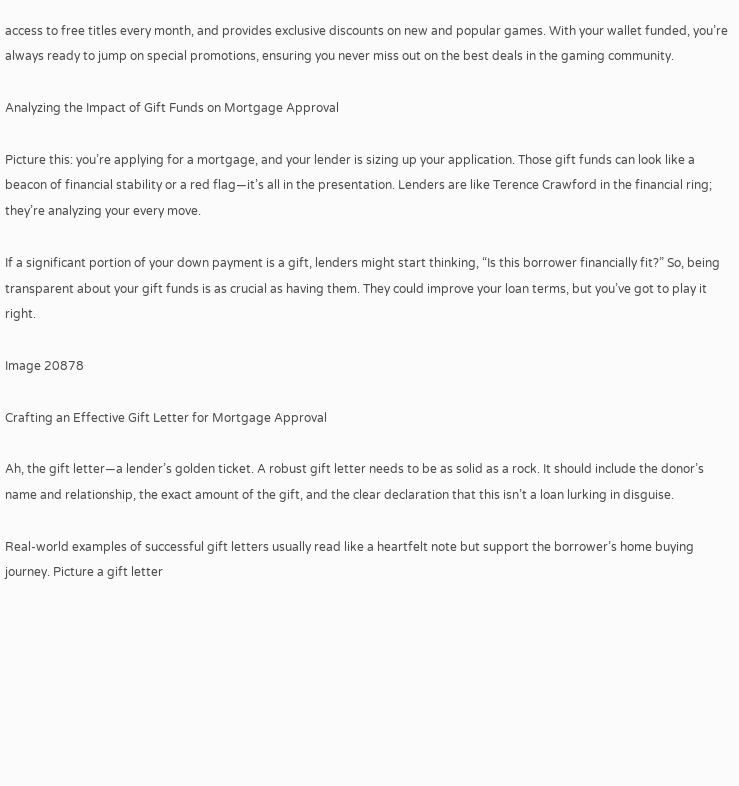access to free titles every month, and provides exclusive discounts on new and popular games. With your wallet funded, you’re always ready to jump on special promotions, ensuring you never miss out on the best deals in the gaming community.

Analyzing the Impact of Gift Funds on Mortgage Approval

Picture this: you’re applying for a mortgage, and your lender is sizing up your application. Those gift funds can look like a beacon of financial stability or a red flag—it’s all in the presentation. Lenders are like Terence Crawford in the financial ring; they’re analyzing your every move.

If a significant portion of your down payment is a gift, lenders might start thinking, “Is this borrower financially fit?” So, being transparent about your gift funds is as crucial as having them. They could improve your loan terms, but you’ve got to play it right.

Image 20878

Crafting an Effective Gift Letter for Mortgage Approval

Ah, the gift letter—a lender’s golden ticket. A robust gift letter needs to be as solid as a rock. It should include the donor’s name and relationship, the exact amount of the gift, and the clear declaration that this isn’t a loan lurking in disguise.

Real-world examples of successful gift letters usually read like a heartfelt note but support the borrower’s home buying journey. Picture a gift letter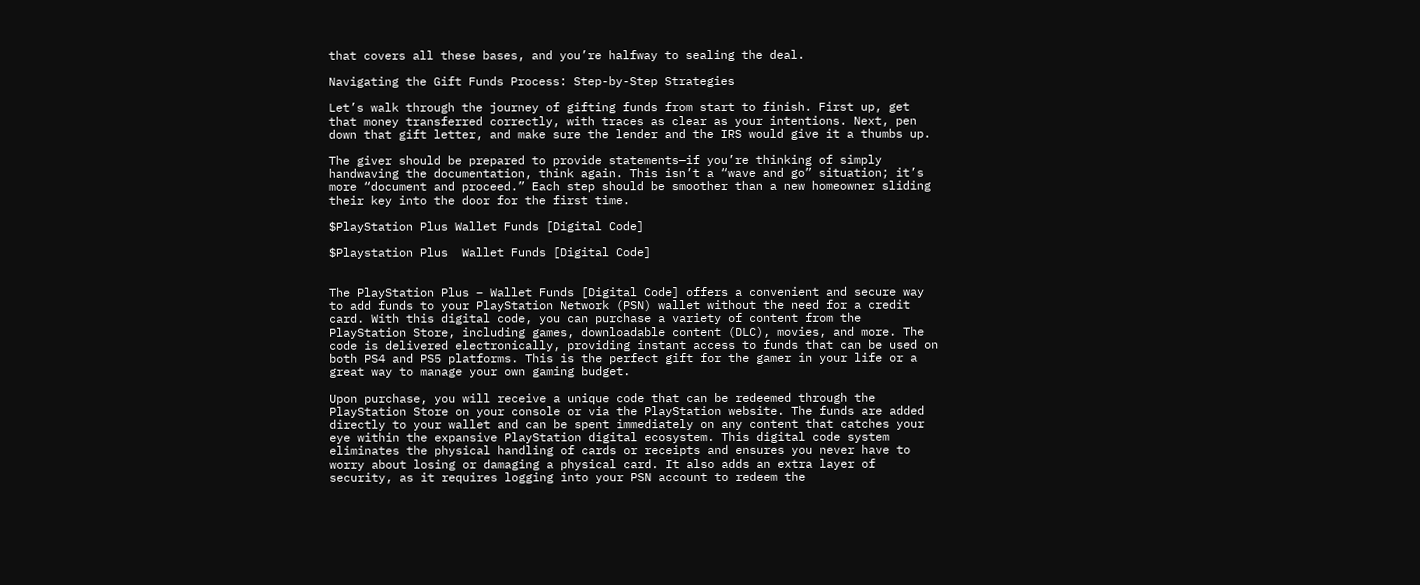that covers all these bases, and you’re halfway to sealing the deal.

Navigating the Gift Funds Process: Step-by-Step Strategies

Let’s walk through the journey of gifting funds from start to finish. First up, get that money transferred correctly, with traces as clear as your intentions. Next, pen down that gift letter, and make sure the lender and the IRS would give it a thumbs up.

The giver should be prepared to provide statements—if you’re thinking of simply handwaving the documentation, think again. This isn’t a “wave and go” situation; it’s more “document and proceed.” Each step should be smoother than a new homeowner sliding their key into the door for the first time.

$PlayStation Plus Wallet Funds [Digital Code]

$Playstation Plus  Wallet Funds [Digital Code]


The PlayStation Plus – Wallet Funds [Digital Code] offers a convenient and secure way to add funds to your PlayStation Network (PSN) wallet without the need for a credit card. With this digital code, you can purchase a variety of content from the PlayStation Store, including games, downloadable content (DLC), movies, and more. The code is delivered electronically, providing instant access to funds that can be used on both PS4 and PS5 platforms. This is the perfect gift for the gamer in your life or a great way to manage your own gaming budget.

Upon purchase, you will receive a unique code that can be redeemed through the PlayStation Store on your console or via the PlayStation website. The funds are added directly to your wallet and can be spent immediately on any content that catches your eye within the expansive PlayStation digital ecosystem. This digital code system eliminates the physical handling of cards or receipts and ensures you never have to worry about losing or damaging a physical card. It also adds an extra layer of security, as it requires logging into your PSN account to redeem the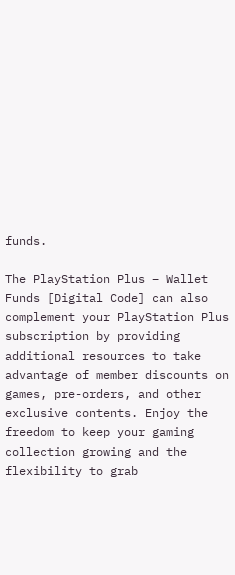funds.

The PlayStation Plus – Wallet Funds [Digital Code] can also complement your PlayStation Plus subscription by providing additional resources to take advantage of member discounts on games, pre-orders, and other exclusive contents. Enjoy the freedom to keep your gaming collection growing and the flexibility to grab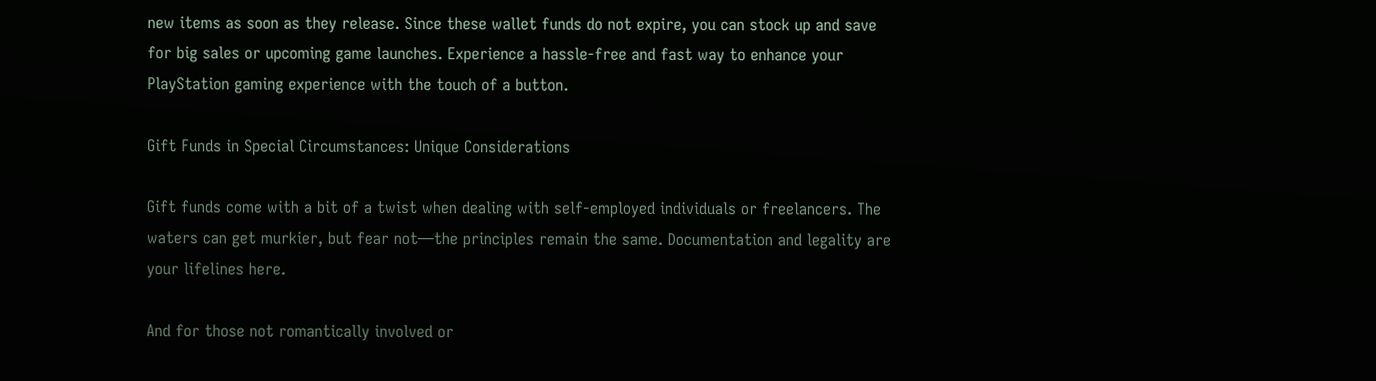new items as soon as they release. Since these wallet funds do not expire, you can stock up and save for big sales or upcoming game launches. Experience a hassle-free and fast way to enhance your PlayStation gaming experience with the touch of a button.

Gift Funds in Special Circumstances: Unique Considerations

Gift funds come with a bit of a twist when dealing with self-employed individuals or freelancers. The waters can get murkier, but fear not—the principles remain the same. Documentation and legality are your lifelines here.

And for those not romantically involved or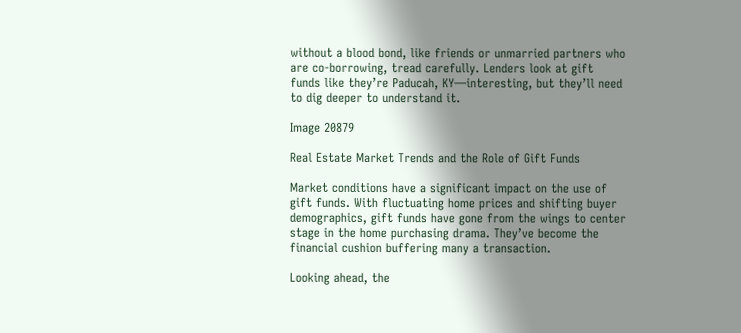without a blood bond, like friends or unmarried partners who are co-borrowing, tread carefully. Lenders look at gift funds like they’re Paducah, KY—interesting, but they’ll need to dig deeper to understand it.

Image 20879

Real Estate Market Trends and the Role of Gift Funds

Market conditions have a significant impact on the use of gift funds. With fluctuating home prices and shifting buyer demographics, gift funds have gone from the wings to center stage in the home purchasing drama. They’ve become the financial cushion buffering many a transaction.

Looking ahead, the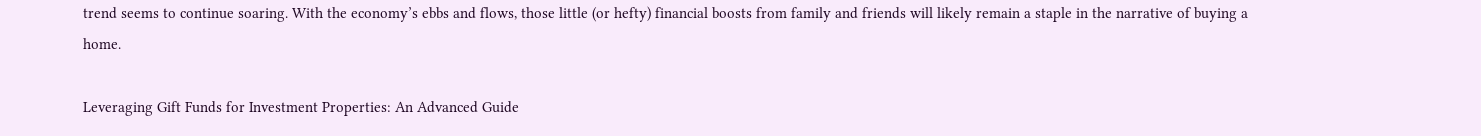trend seems to continue soaring. With the economy’s ebbs and flows, those little (or hefty) financial boosts from family and friends will likely remain a staple in the narrative of buying a home.

Leveraging Gift Funds for Investment Properties: An Advanced Guide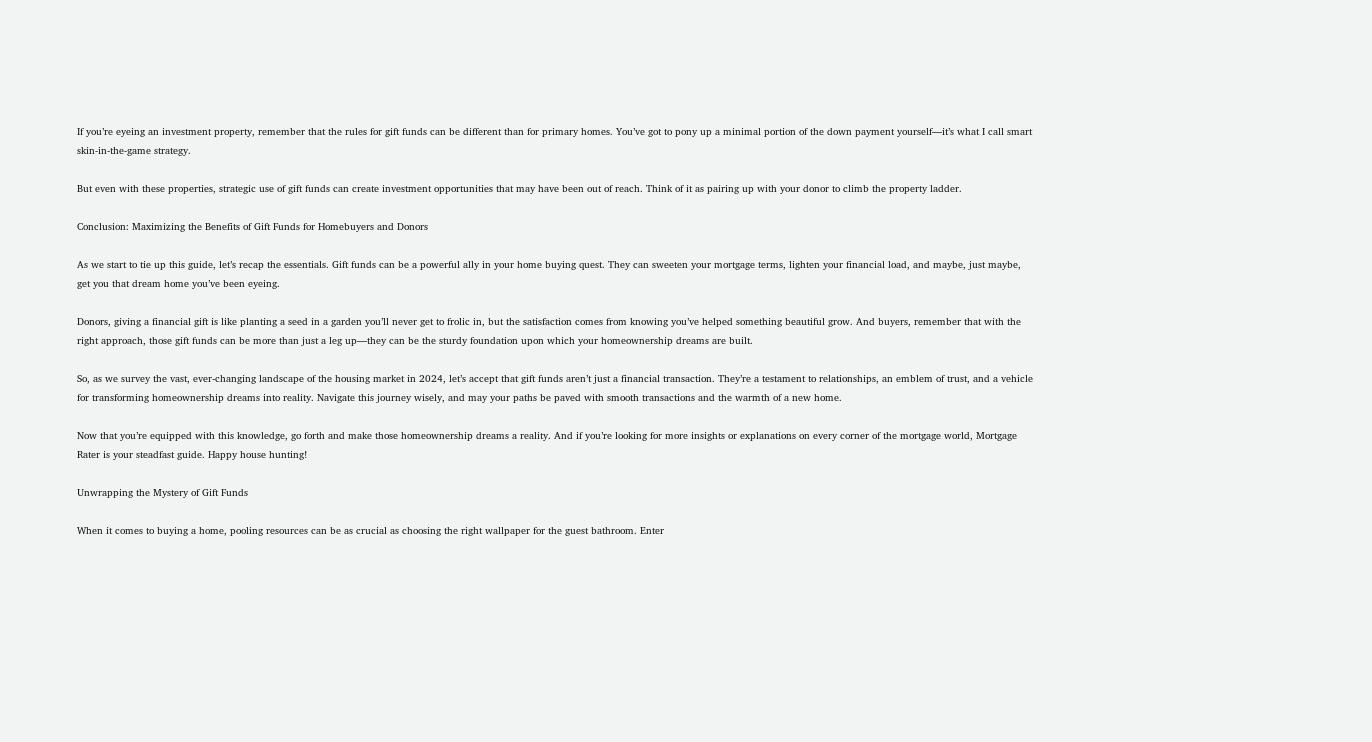If you’re eyeing an investment property, remember that the rules for gift funds can be different than for primary homes. You’ve got to pony up a minimal portion of the down payment yourself—it’s what I call smart skin-in-the-game strategy.

But even with these properties, strategic use of gift funds can create investment opportunities that may have been out of reach. Think of it as pairing up with your donor to climb the property ladder.

Conclusion: Maximizing the Benefits of Gift Funds for Homebuyers and Donors

As we start to tie up this guide, let’s recap the essentials. Gift funds can be a powerful ally in your home buying quest. They can sweeten your mortgage terms, lighten your financial load, and maybe, just maybe, get you that dream home you’ve been eyeing.

Donors, giving a financial gift is like planting a seed in a garden you’ll never get to frolic in, but the satisfaction comes from knowing you’ve helped something beautiful grow. And buyers, remember that with the right approach, those gift funds can be more than just a leg up—they can be the sturdy foundation upon which your homeownership dreams are built.

So, as we survey the vast, ever-changing landscape of the housing market in 2024, let’s accept that gift funds aren’t just a financial transaction. They’re a testament to relationships, an emblem of trust, and a vehicle for transforming homeownership dreams into reality. Navigate this journey wisely, and may your paths be paved with smooth transactions and the warmth of a new home.

Now that you’re equipped with this knowledge, go forth and make those homeownership dreams a reality. And if you’re looking for more insights or explanations on every corner of the mortgage world, Mortgage Rater is your steadfast guide. Happy house hunting!

Unwrapping the Mystery of Gift Funds

When it comes to buying a home, pooling resources can be as crucial as choosing the right wallpaper for the guest bathroom. Enter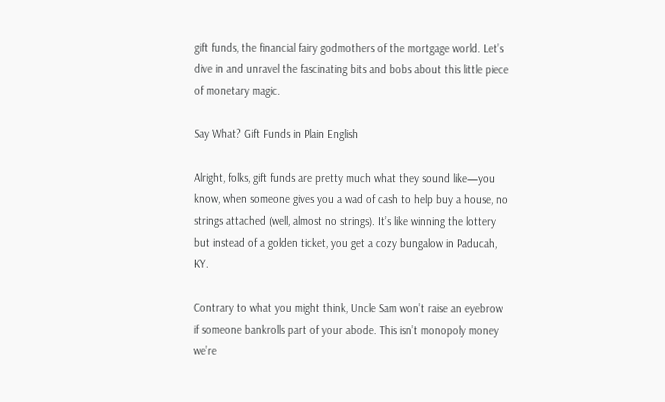gift funds, the financial fairy godmothers of the mortgage world. Let’s dive in and unravel the fascinating bits and bobs about this little piece of monetary magic.

Say What? Gift Funds in Plain English

Alright, folks, gift funds are pretty much what they sound like—you know, when someone gives you a wad of cash to help buy a house, no strings attached (well, almost no strings). It’s like winning the lottery but instead of a golden ticket, you get a cozy bungalow in Paducah, KY.

Contrary to what you might think, Uncle Sam won’t raise an eyebrow if someone bankrolls part of your abode. This isn’t monopoly money we’re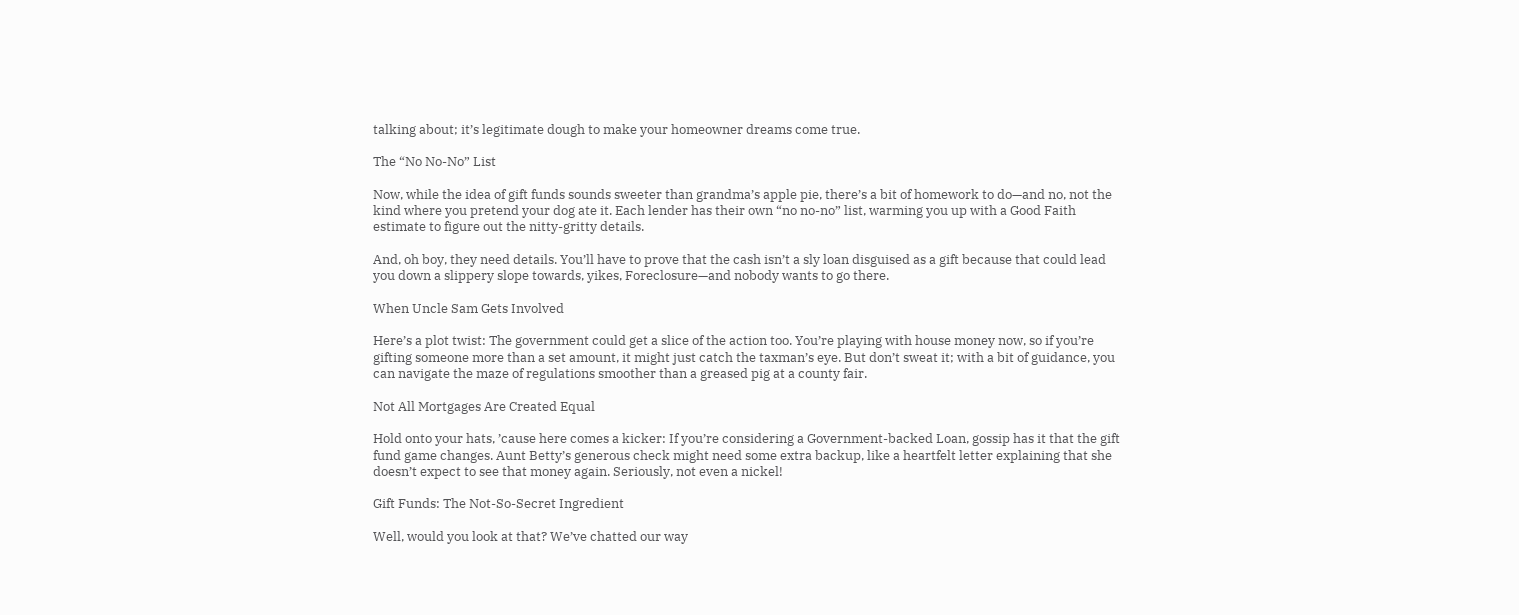talking about; it’s legitimate dough to make your homeowner dreams come true.

The “No No-No” List

Now, while the idea of gift funds sounds sweeter than grandma’s apple pie, there’s a bit of homework to do—and no, not the kind where you pretend your dog ate it. Each lender has their own “no no-no” list, warming you up with a Good Faith estimate to figure out the nitty-gritty details.

And, oh boy, they need details. You’ll have to prove that the cash isn’t a sly loan disguised as a gift because that could lead you down a slippery slope towards, yikes, Foreclosure—and nobody wants to go there.

When Uncle Sam Gets Involved

Here’s a plot twist: The government could get a slice of the action too. You’re playing with house money now, so if you’re gifting someone more than a set amount, it might just catch the taxman’s eye. But don’t sweat it; with a bit of guidance, you can navigate the maze of regulations smoother than a greased pig at a county fair.

Not All Mortgages Are Created Equal

Hold onto your hats, ’cause here comes a kicker: If you’re considering a Government-backed Loan, gossip has it that the gift fund game changes. Aunt Betty’s generous check might need some extra backup, like a heartfelt letter explaining that she doesn’t expect to see that money again. Seriously, not even a nickel!

Gift Funds: The Not-So-Secret Ingredient

Well, would you look at that? We’ve chatted our way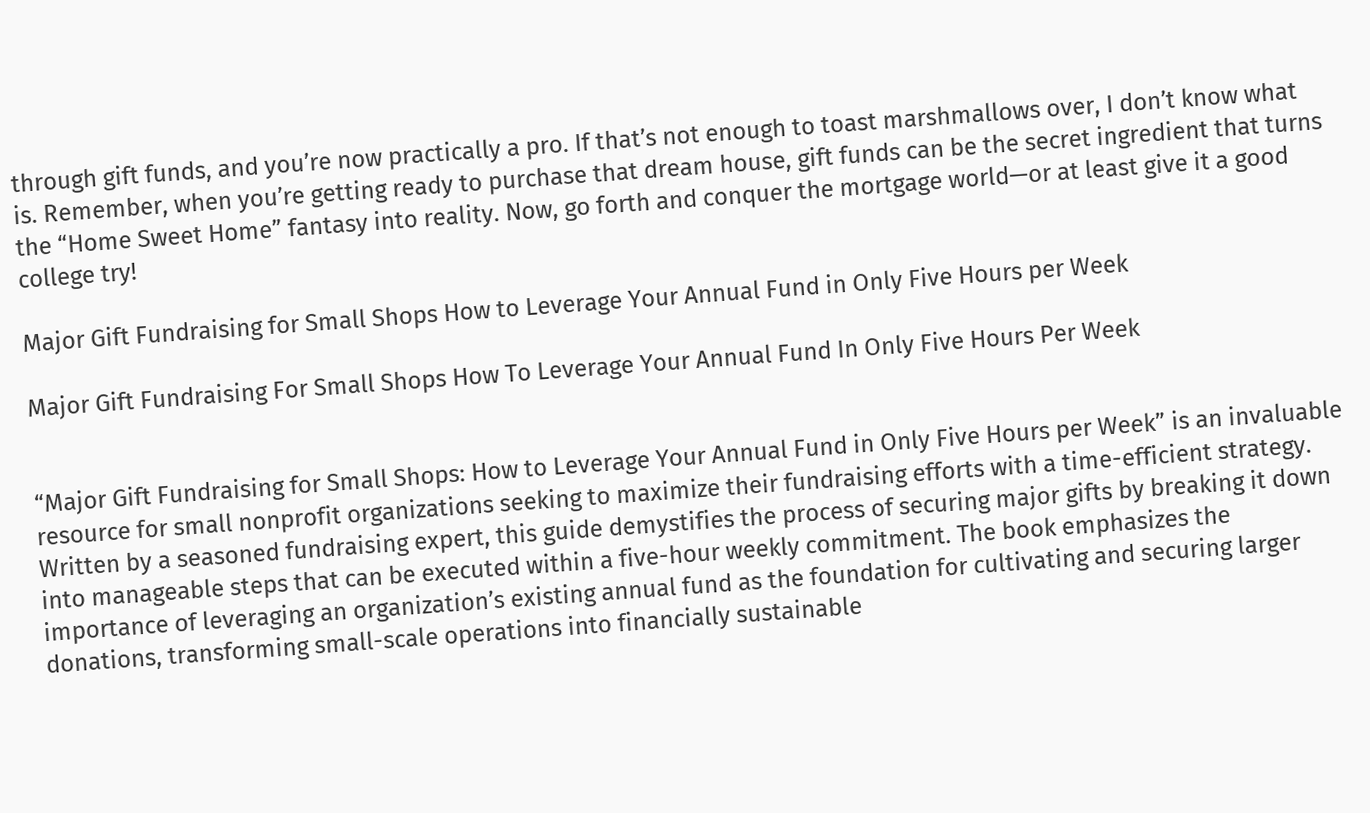through gift funds, and you’re now practically a pro. If that’s not enough to toast marshmallows over, I don’t know what is. Remember, when you’re getting ready to purchase that dream house, gift funds can be the secret ingredient that turns the “Home Sweet Home” fantasy into reality. Now, go forth and conquer the mortgage world—or at least give it a good college try!

Major Gift Fundraising for Small Shops How to Leverage Your Annual Fund in Only Five Hours per Week

Major Gift Fundraising For Small Shops How To Leverage Your Annual Fund In Only Five Hours Per Week


“Major Gift Fundraising for Small Shops: How to Leverage Your Annual Fund in Only Five Hours per Week” is an invaluable resource for small nonprofit organizations seeking to maximize their fundraising efforts with a time-efficient strategy. Written by a seasoned fundraising expert, this guide demystifies the process of securing major gifts by breaking it down into manageable steps that can be executed within a five-hour weekly commitment. The book emphasizes the importance of leveraging an organization’s existing annual fund as the foundation for cultivating and securing larger donations, transforming small-scale operations into financially sustainable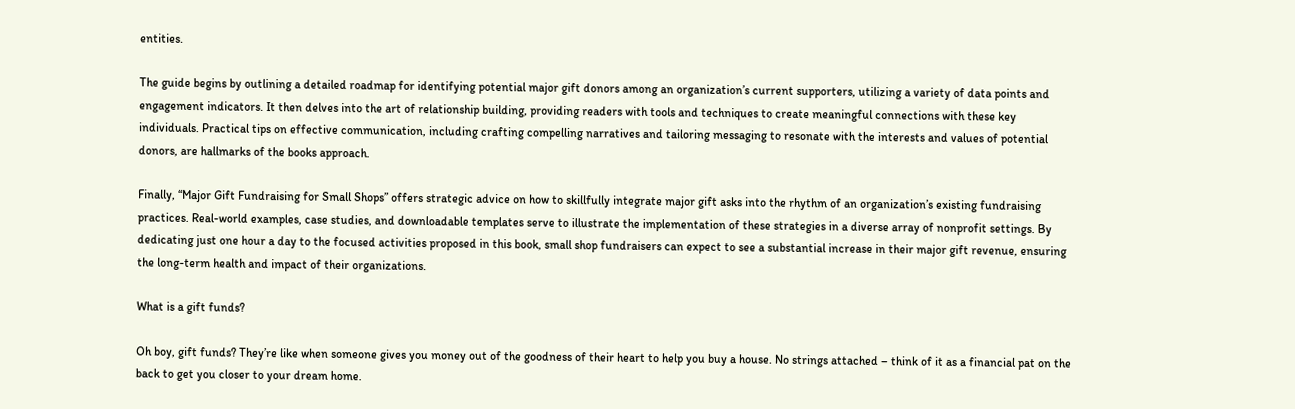entities.

The guide begins by outlining a detailed roadmap for identifying potential major gift donors among an organization’s current supporters, utilizing a variety of data points and engagement indicators. It then delves into the art of relationship building, providing readers with tools and techniques to create meaningful connections with these key individuals. Practical tips on effective communication, including crafting compelling narratives and tailoring messaging to resonate with the interests and values of potential donors, are hallmarks of the books approach.

Finally, “Major Gift Fundraising for Small Shops” offers strategic advice on how to skillfully integrate major gift asks into the rhythm of an organization’s existing fundraising practices. Real-world examples, case studies, and downloadable templates serve to illustrate the implementation of these strategies in a diverse array of nonprofit settings. By dedicating just one hour a day to the focused activities proposed in this book, small shop fundraisers can expect to see a substantial increase in their major gift revenue, ensuring the long-term health and impact of their organizations.

What is a gift funds?

Oh boy, gift funds? They’re like when someone gives you money out of the goodness of their heart to help you buy a house. No strings attached – think of it as a financial pat on the back to get you closer to your dream home.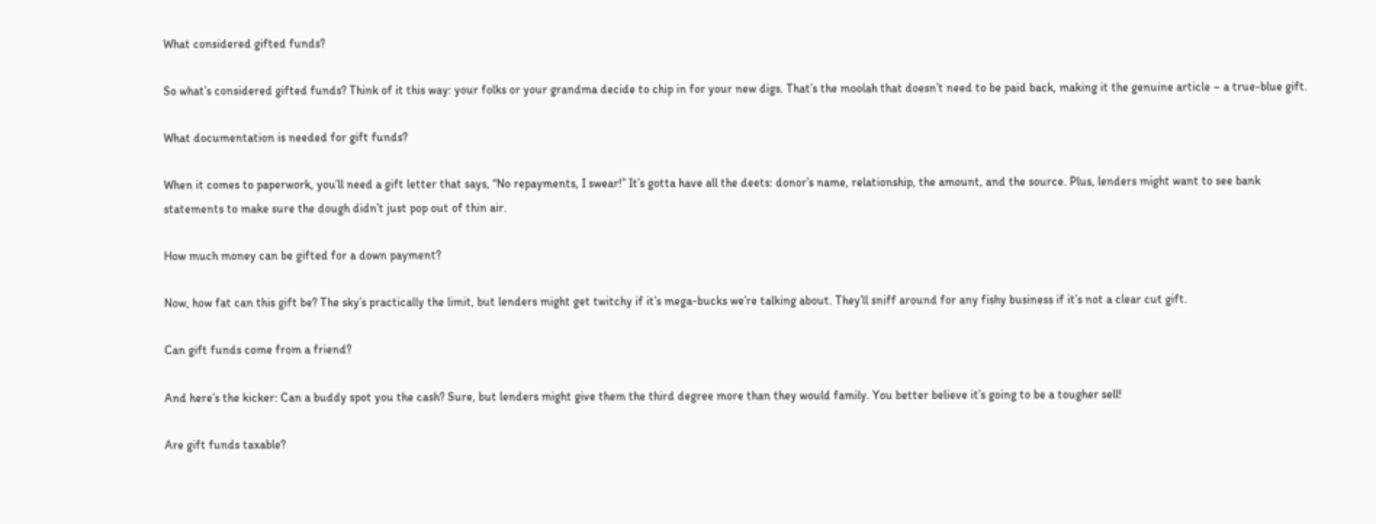What considered gifted funds?

So what’s considered gifted funds? Think of it this way: your folks or your grandma decide to chip in for your new digs. That’s the moolah that doesn’t need to be paid back, making it the genuine article – a true-blue gift.

What documentation is needed for gift funds?

When it comes to paperwork, you’ll need a gift letter that says, “No repayments, I swear!” It’s gotta have all the deets: donor’s name, relationship, the amount, and the source. Plus, lenders might want to see bank statements to make sure the dough didn’t just pop out of thin air.

How much money can be gifted for a down payment?

Now, how fat can this gift be? The sky’s practically the limit, but lenders might get twitchy if it’s mega-bucks we’re talking about. They’ll sniff around for any fishy business if it’s not a clear cut gift.

Can gift funds come from a friend?

And here’s the kicker: Can a buddy spot you the cash? Sure, but lenders might give them the third degree more than they would family. You better believe it’s going to be a tougher sell!

Are gift funds taxable?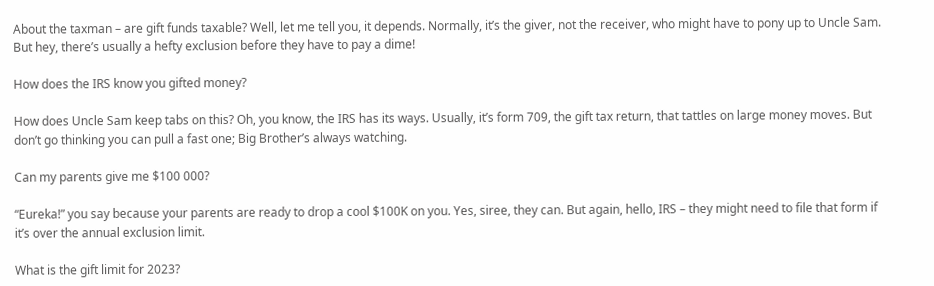About the taxman – are gift funds taxable? Well, let me tell you, it depends. Normally, it’s the giver, not the receiver, who might have to pony up to Uncle Sam. But hey, there’s usually a hefty exclusion before they have to pay a dime!

How does the IRS know you gifted money?

How does Uncle Sam keep tabs on this? Oh, you know, the IRS has its ways. Usually, it’s form 709, the gift tax return, that tattles on large money moves. But don’t go thinking you can pull a fast one; Big Brother’s always watching.

Can my parents give me $100 000?

“Eureka!” you say because your parents are ready to drop a cool $100K on you. Yes, siree, they can. But again, hello, IRS – they might need to file that form if it’s over the annual exclusion limit.

What is the gift limit for 2023?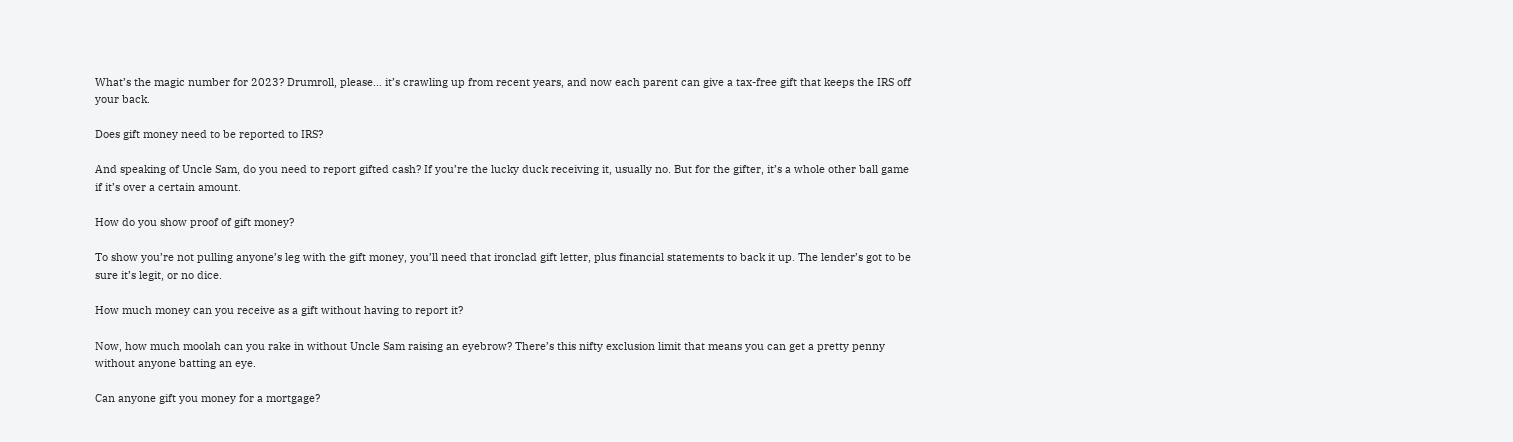What’s the magic number for 2023? Drumroll, please… it’s crawling up from recent years, and now each parent can give a tax-free gift that keeps the IRS off your back.

Does gift money need to be reported to IRS?

And speaking of Uncle Sam, do you need to report gifted cash? If you’re the lucky duck receiving it, usually no. But for the gifter, it’s a whole other ball game if it’s over a certain amount.

How do you show proof of gift money?

To show you’re not pulling anyone’s leg with the gift money, you’ll need that ironclad gift letter, plus financial statements to back it up. The lender’s got to be sure it’s legit, or no dice.

How much money can you receive as a gift without having to report it?

Now, how much moolah can you rake in without Uncle Sam raising an eyebrow? There’s this nifty exclusion limit that means you can get a pretty penny without anyone batting an eye.

Can anyone gift you money for a mortgage?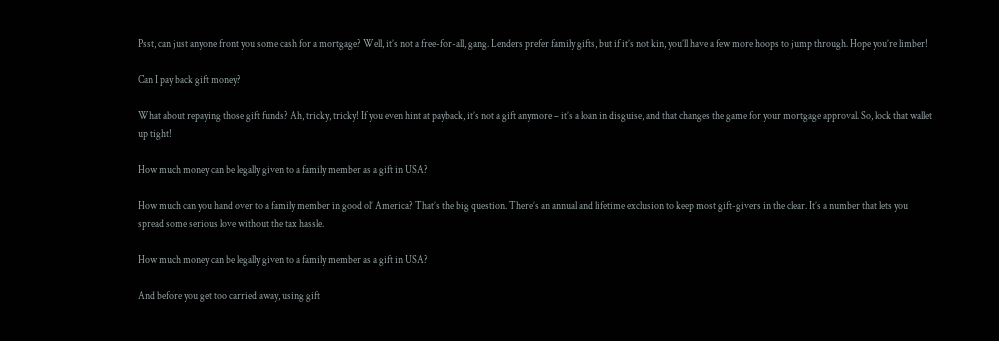Psst, can just anyone front you some cash for a mortgage? Well, it’s not a free-for-all, gang. Lenders prefer family gifts, but if it’s not kin, you’ll have a few more hoops to jump through. Hope you’re limber!

Can I pay back gift money?

What about repaying those gift funds? Ah, tricky, tricky! If you even hint at payback, it’s not a gift anymore – it’s a loan in disguise, and that changes the game for your mortgage approval. So, lock that wallet up tight!

How much money can be legally given to a family member as a gift in USA?

How much can you hand over to a family member in good ol’ America? That’s the big question. There’s an annual and lifetime exclusion to keep most gift-givers in the clear. It’s a number that lets you spread some serious love without the tax hassle.

How much money can be legally given to a family member as a gift in USA?

And before you get too carried away, using gift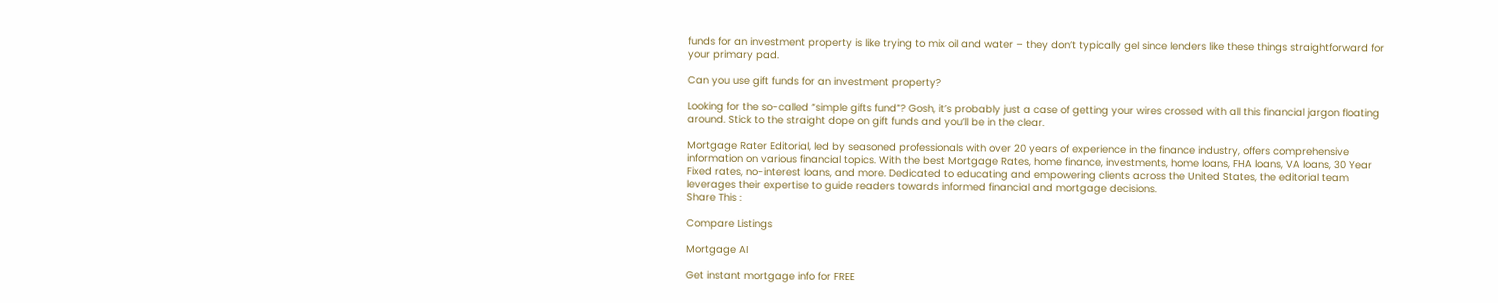funds for an investment property is like trying to mix oil and water – they don’t typically gel since lenders like these things straightforward for your primary pad.

Can you use gift funds for an investment property?

Looking for the so-called “simple gifts fund”? Gosh, it’s probably just a case of getting your wires crossed with all this financial jargon floating around. Stick to the straight dope on gift funds and you’ll be in the clear.

Mortgage Rater Editorial, led by seasoned professionals with over 20 years of experience in the finance industry, offers comprehensive information on various financial topics. With the best Mortgage Rates, home finance, investments, home loans, FHA loans, VA loans, 30 Year Fixed rates, no-interest loans, and more. Dedicated to educating and empowering clients across the United States, the editorial team leverages their expertise to guide readers towards informed financial and mortgage decisions.
Share This :

Compare Listings

Mortgage AI

Get instant mortgage info for FREE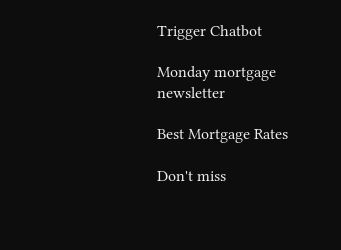Trigger Chatbot

Monday mortgage newsletter

Best Mortgage Rates

Don't miss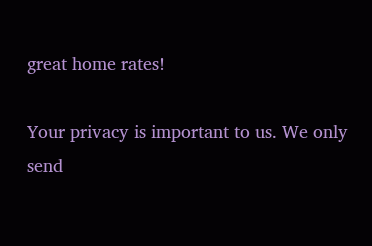great home rates!

Your privacy is important to us. We only send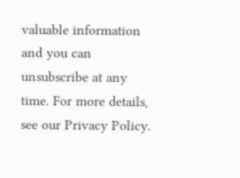valuable information and you can unsubscribe at any time. For more details, see our Privacy Policy.